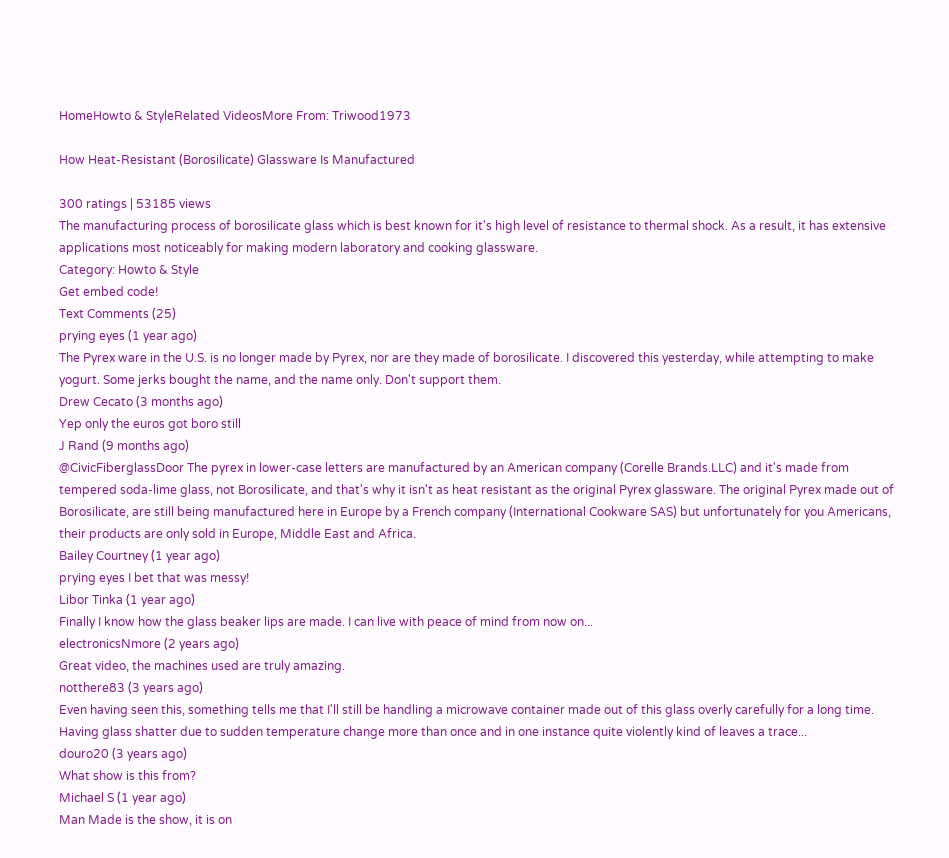HomeHowto & StyleRelated VideosMore From: Triwood1973

How Heat-Resistant (Borosilicate) Glassware Is Manufactured

300 ratings | 53185 views
The manufacturing process of borosilicate glass which is best known for it's high level of resistance to thermal shock. As a result, it has extensive applications most noticeably for making modern laboratory and cooking glassware.
Category: Howto & Style
Get embed code!
Text Comments (25)
prying eyes (1 year ago)
The Pyrex ware in the U.S. is no longer made by Pyrex, nor are they made of borosilicate. I discovered this yesterday, while attempting to make yogurt. Some jerks bought the name, and the name only. Don't support them.
Drew Cecato (3 months ago)
Yep only the euros got boro still
J Rand (9 months ago)
@CivicFiberglassDoor The pyrex in lower-case letters are manufactured by an American company (Corelle Brands.LLC) and it's made from tempered soda-lime glass, not Borosilicate, and that's why it isn't as heat resistant as the original Pyrex glassware. The original Pyrex made out of Borosilicate, are still being manufactured here in Europe by a French company (International Cookware SAS) but unfortunately for you Americans, their products are only sold in Europe, Middle East and Africa.
Bailey Courtney (1 year ago)
prying eyes I bet that was messy!
Libor Tinka (1 year ago)
Finally I know how the glass beaker lips are made. I can live with peace of mind from now on...
electronicsNmore (2 years ago)
Great video, the machines used are truly amazing.
notthere83 (3 years ago)
Even having seen this, something tells me that I'll still be handling a microwave container made out of this glass overly carefully for a long time. Having glass shatter due to sudden temperature change more than once and in one instance quite violently kind of leaves a trace...
douro20 (3 years ago)
What show is this from?
Michael S (1 year ago)
Man Made is the show, it is on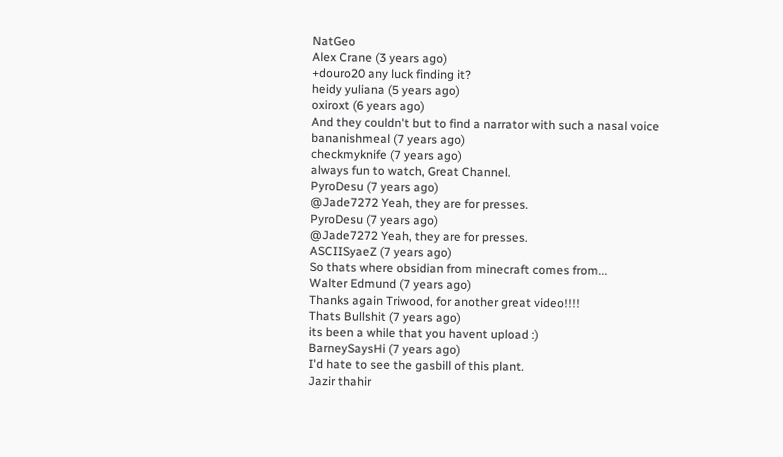NatGeo
Alex Crane (3 years ago)
+douro20 any luck finding it?
heidy yuliana (5 years ago)
oxiroxt (6 years ago)
And they couldn't but to find a narrator with such a nasal voice
bananishmeal (7 years ago)
checkmyknife (7 years ago)
always fun to watch, Great Channel.
PyroDesu (7 years ago)
@Jade7272 Yeah, they are for presses.
PyroDesu (7 years ago)
@Jade7272 Yeah, they are for presses.
ASCIISyaeZ (7 years ago)
So thats where obsidian from minecraft comes from...
Walter Edmund (7 years ago)
Thanks again Triwood, for another great video!!!!
Thats Bullshit (7 years ago)
its been a while that you havent upload :)
BarneySaysHi (7 years ago)
I'd hate to see the gasbill of this plant.
Jazir thahir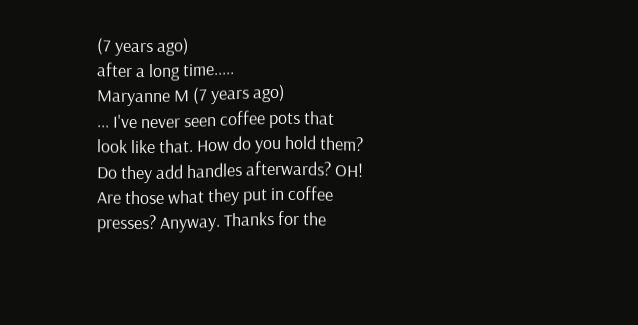(7 years ago)
after a long time.....
Maryanne M (7 years ago)
... I've never seen coffee pots that look like that. How do you hold them? Do they add handles afterwards? OH! Are those what they put in coffee presses? Anyway. Thanks for the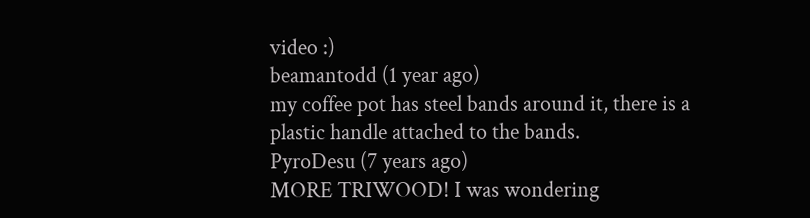video :)
beamantodd (1 year ago)
my coffee pot has steel bands around it, there is a plastic handle attached to the bands.
PyroDesu (7 years ago)
MORE TRIWOOD! I was wondering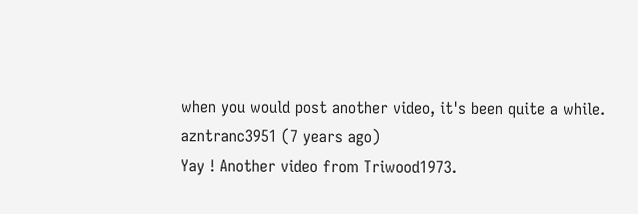when you would post another video, it's been quite a while.
azntranc3951 (7 years ago)
Yay ! Another video from Triwood1973.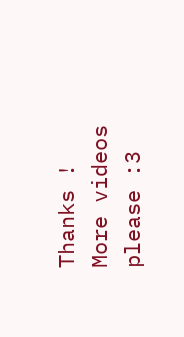Thanks ! More videos please :3